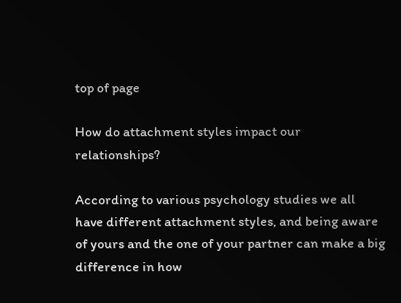top of page

How do attachment styles impact our relationships?

According to various psychology studies we all have different attachment styles, and being aware of yours and the one of your partner can make a big difference in how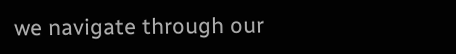we navigate through our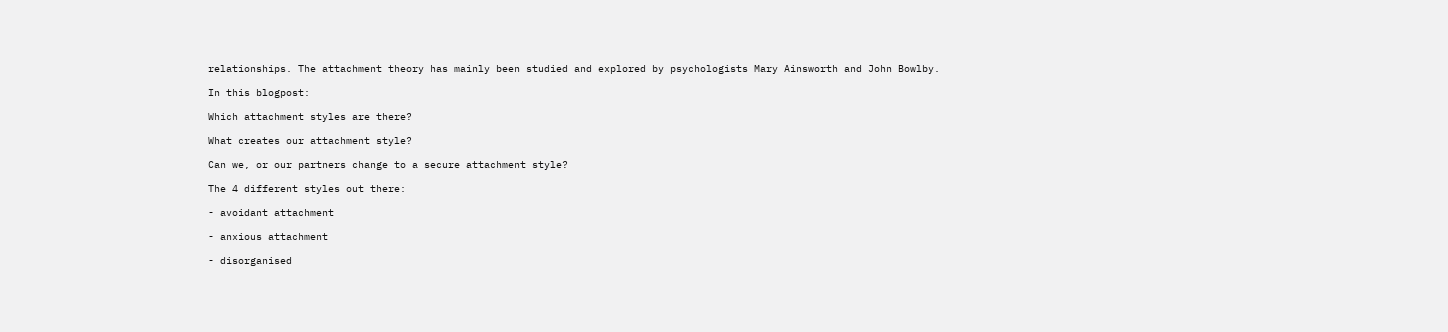relationships. The attachment theory has mainly been studied and explored by psychologists Mary Ainsworth and John Bowlby.

In this blogpost:

Which attachment styles are there?

What creates our attachment style?

Can we, or our partners change to a secure attachment style?

The 4 different styles out there:

- avoidant attachment

- anxious attachment

- disorganised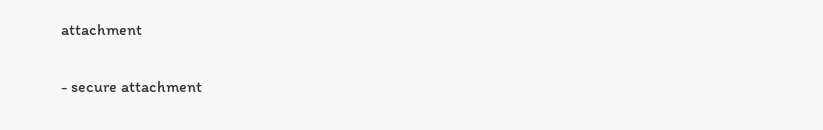attachment

- secure attachment